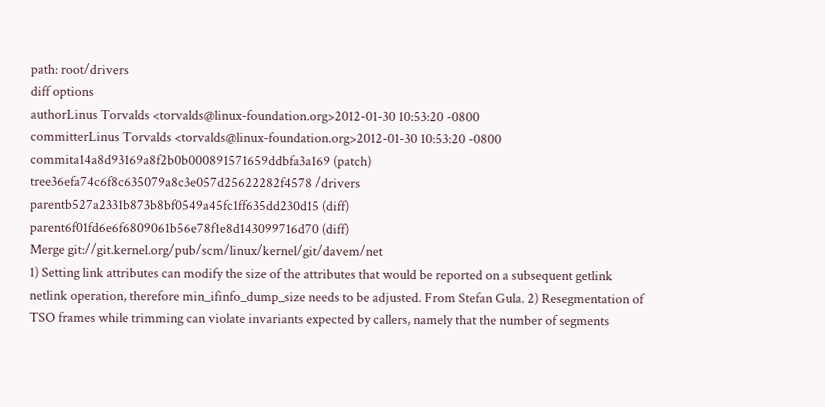path: root/drivers
diff options
authorLinus Torvalds <torvalds@linux-foundation.org>2012-01-30 10:53:20 -0800
committerLinus Torvalds <torvalds@linux-foundation.org>2012-01-30 10:53:20 -0800
commita14a8d93169a8f2b0b000891571659ddbfa3a169 (patch)
tree36efa74c6f8c635079a8c3e057d25622282f4578 /drivers
parentb527a2331b873b8bf0549a45fc1ff635dd230d15 (diff)
parent6f01fd6e6f6809061b56e78f1e8d143099716d70 (diff)
Merge git://git.kernel.org/pub/scm/linux/kernel/git/davem/net
1) Setting link attributes can modify the size of the attributes that would be reported on a subsequent getlink netlink operation, therefore min_ifinfo_dump_size needs to be adjusted. From Stefan Gula. 2) Resegmentation of TSO frames while trimming can violate invariants expected by callers, namely that the number of segments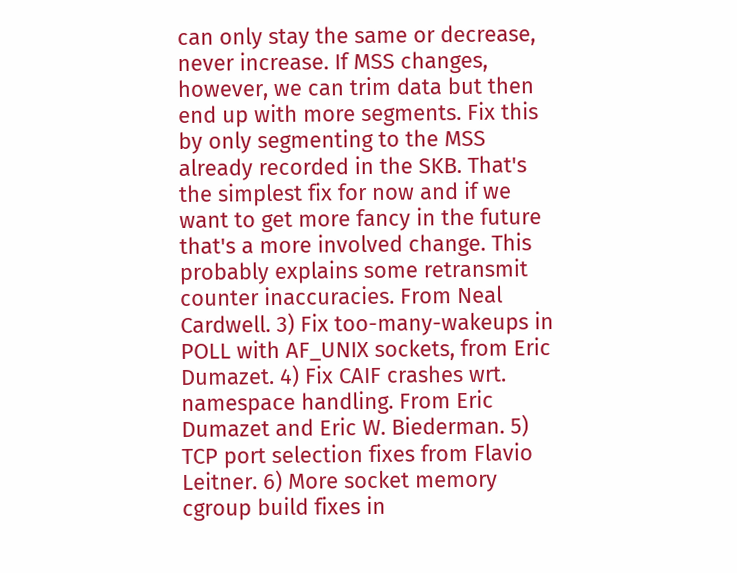can only stay the same or decrease, never increase. If MSS changes, however, we can trim data but then end up with more segments. Fix this by only segmenting to the MSS already recorded in the SKB. That's the simplest fix for now and if we want to get more fancy in the future that's a more involved change. This probably explains some retransmit counter inaccuracies. From Neal Cardwell. 3) Fix too-many-wakeups in POLL with AF_UNIX sockets, from Eric Dumazet. 4) Fix CAIF crashes wrt. namespace handling. From Eric Dumazet and Eric W. Biederman. 5) TCP port selection fixes from Flavio Leitner. 6) More socket memory cgroup build fixes in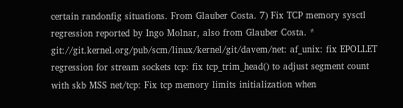certain randonfig situations. From Glauber Costa. 7) Fix TCP memory sysctl regression reported by Ingo Molnar, also from Glauber Costa. * git://git.kernel.org/pub/scm/linux/kernel/git/davem/net: af_unix: fix EPOLLET regression for stream sockets tcp: fix tcp_trim_head() to adjust segment count with skb MSS net/tcp: Fix tcp memory limits initialization when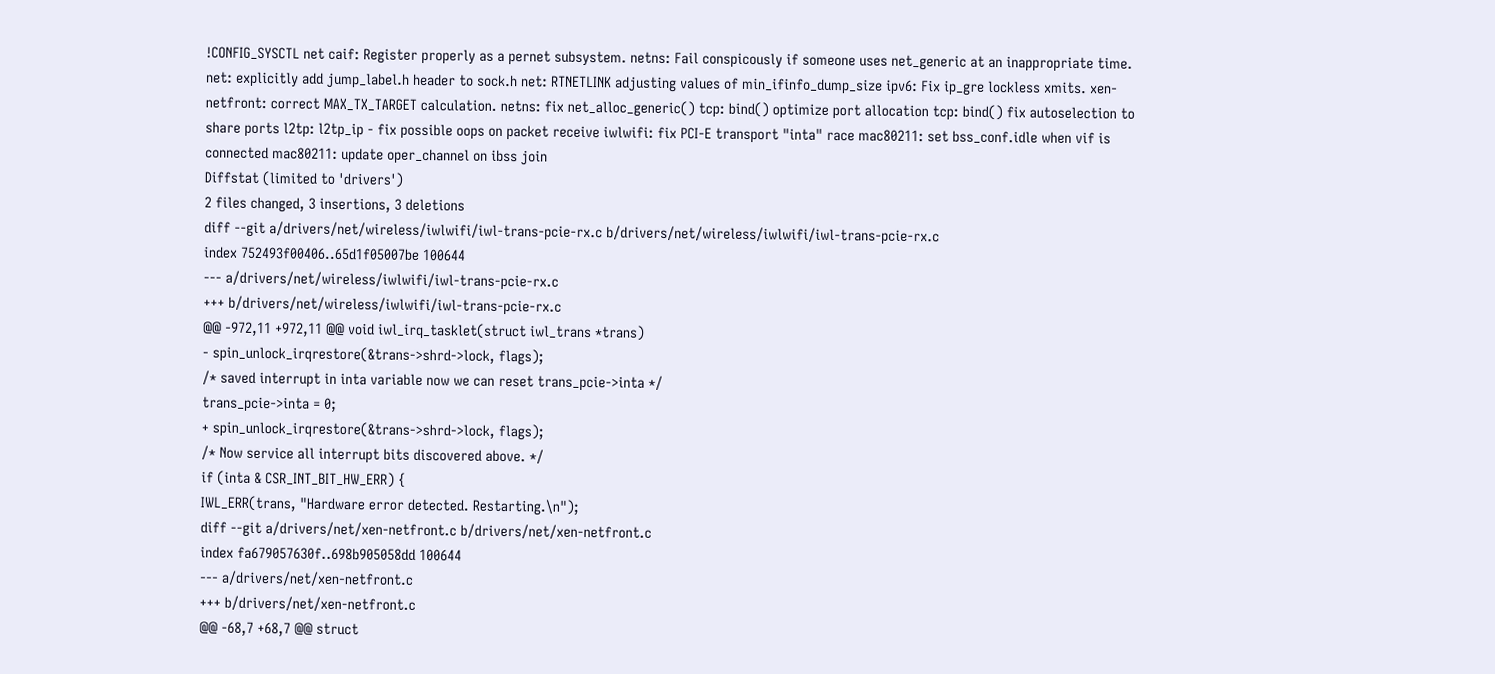!CONFIG_SYSCTL net caif: Register properly as a pernet subsystem. netns: Fail conspicously if someone uses net_generic at an inappropriate time. net: explicitly add jump_label.h header to sock.h net: RTNETLINK adjusting values of min_ifinfo_dump_size ipv6: Fix ip_gre lockless xmits. xen-netfront: correct MAX_TX_TARGET calculation. netns: fix net_alloc_generic() tcp: bind() optimize port allocation tcp: bind() fix autoselection to share ports l2tp: l2tp_ip - fix possible oops on packet receive iwlwifi: fix PCI-E transport "inta" race mac80211: set bss_conf.idle when vif is connected mac80211: update oper_channel on ibss join
Diffstat (limited to 'drivers')
2 files changed, 3 insertions, 3 deletions
diff --git a/drivers/net/wireless/iwlwifi/iwl-trans-pcie-rx.c b/drivers/net/wireless/iwlwifi/iwl-trans-pcie-rx.c
index 752493f00406..65d1f05007be 100644
--- a/drivers/net/wireless/iwlwifi/iwl-trans-pcie-rx.c
+++ b/drivers/net/wireless/iwlwifi/iwl-trans-pcie-rx.c
@@ -972,11 +972,11 @@ void iwl_irq_tasklet(struct iwl_trans *trans)
- spin_unlock_irqrestore(&trans->shrd->lock, flags);
/* saved interrupt in inta variable now we can reset trans_pcie->inta */
trans_pcie->inta = 0;
+ spin_unlock_irqrestore(&trans->shrd->lock, flags);
/* Now service all interrupt bits discovered above. */
if (inta & CSR_INT_BIT_HW_ERR) {
IWL_ERR(trans, "Hardware error detected. Restarting.\n");
diff --git a/drivers/net/xen-netfront.c b/drivers/net/xen-netfront.c
index fa679057630f..698b905058dd 100644
--- a/drivers/net/xen-netfront.c
+++ b/drivers/net/xen-netfront.c
@@ -68,7 +68,7 @@ struct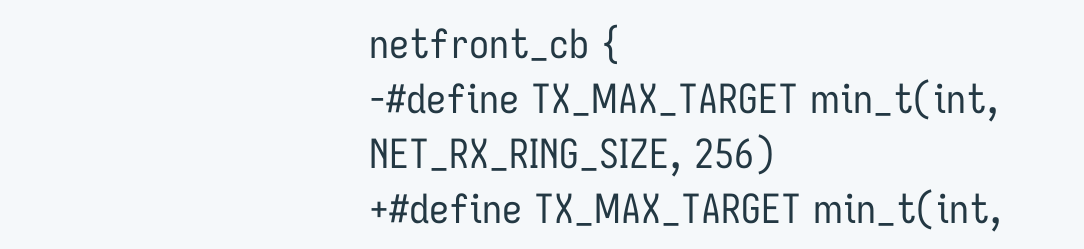netfront_cb {
-#define TX_MAX_TARGET min_t(int, NET_RX_RING_SIZE, 256)
+#define TX_MAX_TARGET min_t(int,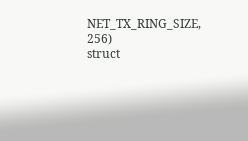NET_TX_RING_SIZE, 256)
struct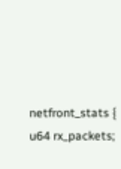netfront_stats {
u64 rx_packets;